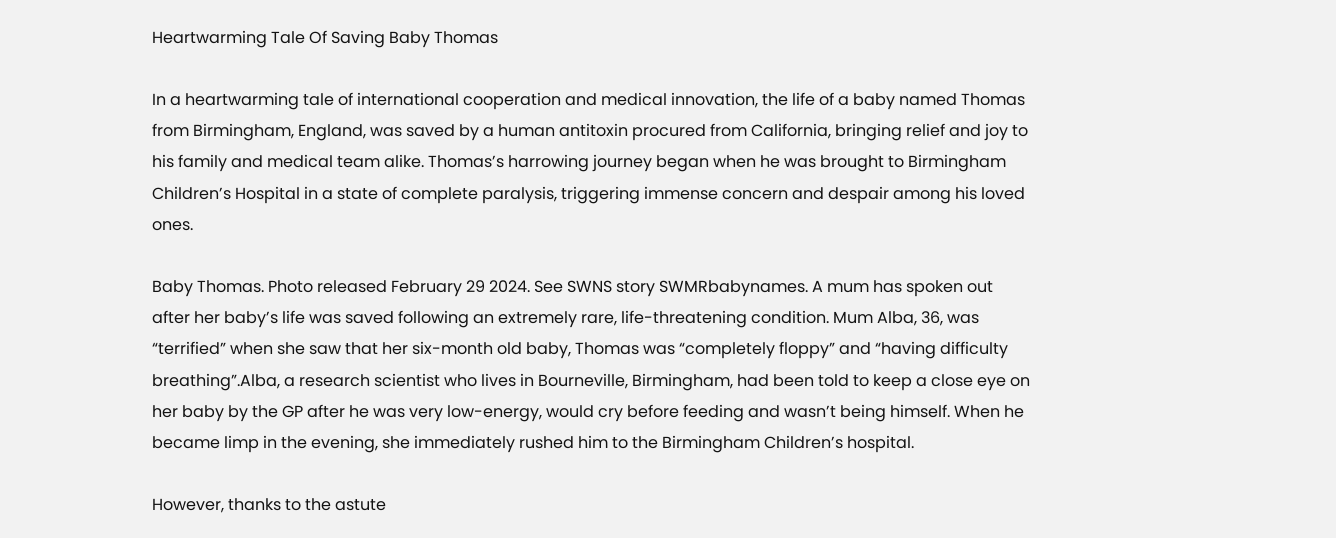Heartwarming Tale Of Saving Baby Thomas

In a heartwarming tale of international cooperation and medical innovation, the life of a baby named Thomas from Birmingham, England, was saved by a human antitoxin procured from California, bringing relief and joy to his family and medical team alike. Thomas’s harrowing journey began when he was brought to Birmingham Children’s Hospital in a state of complete paralysis, triggering immense concern and despair among his loved ones.

Baby Thomas. Photo released February 29 2024. See SWNS story SWMRbabynames. A mum has spoken out after her baby’s life was saved following an extremely rare, life-threatening condition. Mum Alba, 36, was “terrified” when she saw that her six-month old baby, Thomas was “completely floppy” and “having difficulty breathing”.Alba, a research scientist who lives in Bourneville, Birmingham, had been told to keep a close eye on her baby by the GP after he was very low-energy, would cry before feeding and wasn’t being himself. When he became limp in the evening, she immediately rushed him to the Birmingham Children’s hospital.

However, thanks to the astute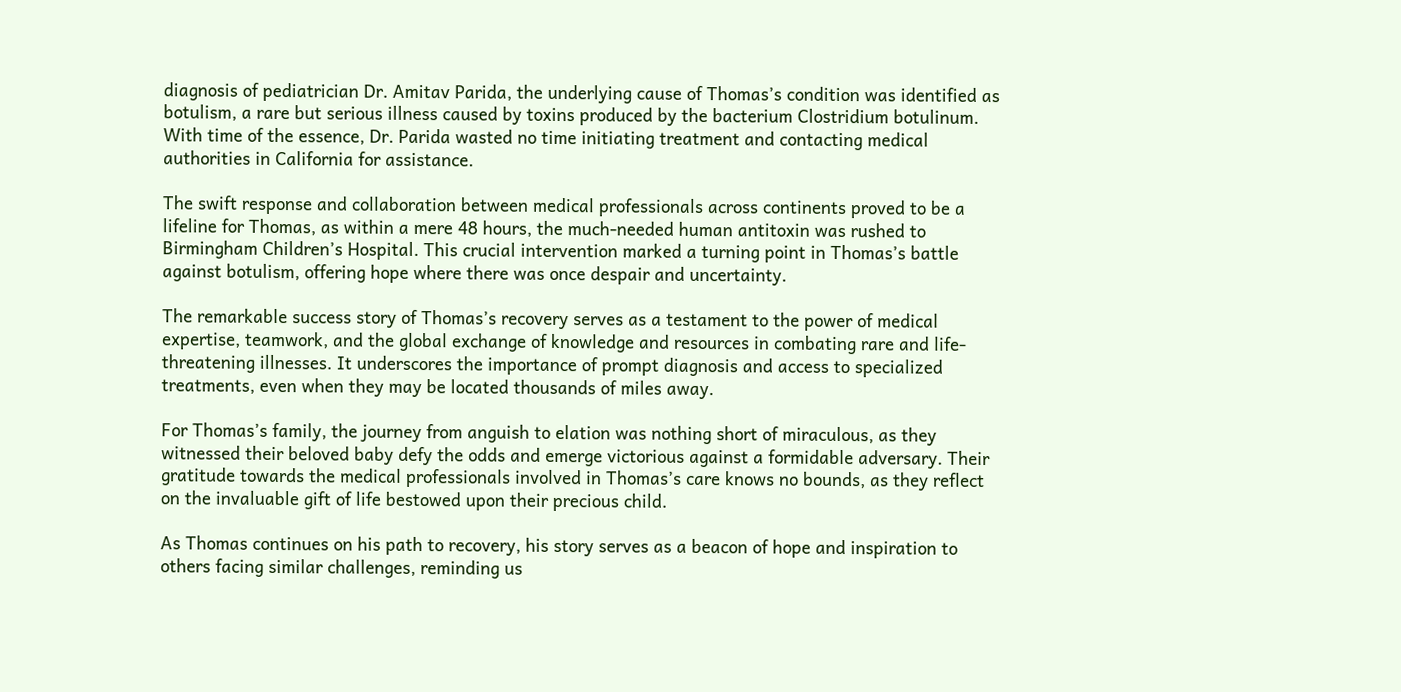diagnosis of pediatrician Dr. Amitav Parida, the underlying cause of Thomas’s condition was identified as botulism, a rare but serious illness caused by toxins produced by the bacterium Clostridium botulinum. With time of the essence, Dr. Parida wasted no time initiating treatment and contacting medical authorities in California for assistance.

The swift response and collaboration between medical professionals across continents proved to be a lifeline for Thomas, as within a mere 48 hours, the much-needed human antitoxin was rushed to Birmingham Children’s Hospital. This crucial intervention marked a turning point in Thomas’s battle against botulism, offering hope where there was once despair and uncertainty.

The remarkable success story of Thomas’s recovery serves as a testament to the power of medical expertise, teamwork, and the global exchange of knowledge and resources in combating rare and life-threatening illnesses. It underscores the importance of prompt diagnosis and access to specialized treatments, even when they may be located thousands of miles away.

For Thomas’s family, the journey from anguish to elation was nothing short of miraculous, as they witnessed their beloved baby defy the odds and emerge victorious against a formidable adversary. Their gratitude towards the medical professionals involved in Thomas’s care knows no bounds, as they reflect on the invaluable gift of life bestowed upon their precious child.

As Thomas continues on his path to recovery, his story serves as a beacon of hope and inspiration to others facing similar challenges, reminding us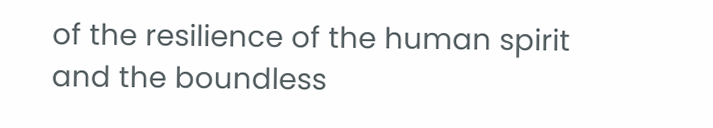of the resilience of the human spirit and the boundless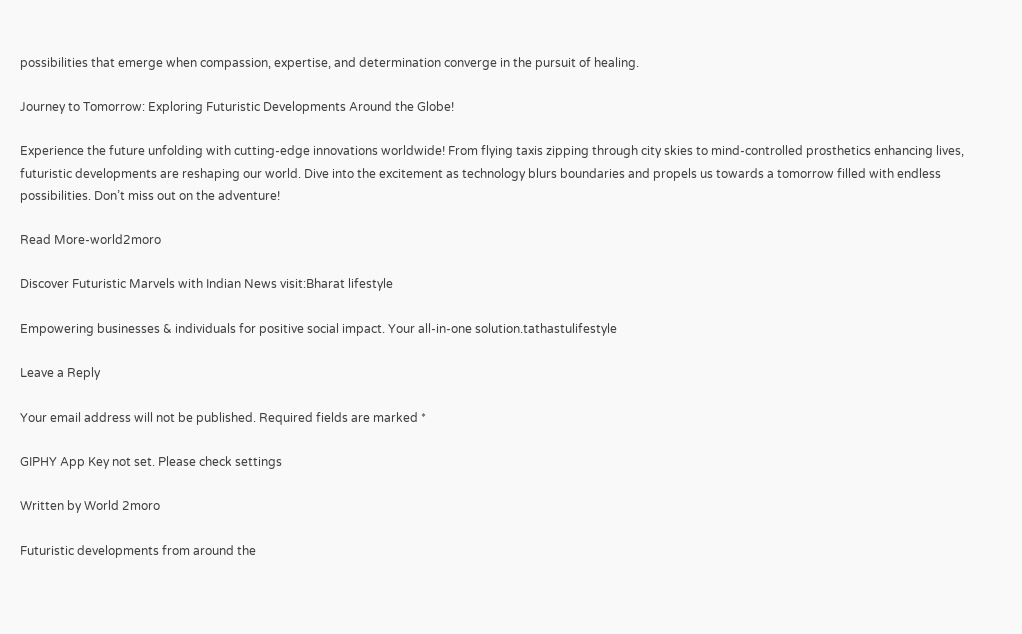possibilities that emerge when compassion, expertise, and determination converge in the pursuit of healing.

Journey to Tomorrow: Exploring Futuristic Developments Around the Globe!

Experience the future unfolding with cutting-edge innovations worldwide! From flying taxis zipping through city skies to mind-controlled prosthetics enhancing lives, futuristic developments are reshaping our world. Dive into the excitement as technology blurs boundaries and propels us towards a tomorrow filled with endless possibilities. Don’t miss out on the adventure!

Read More-world2moro

Discover Futuristic Marvels with Indian News visit:Bharat lifestyle

Empowering businesses & individuals for positive social impact. Your all-in-one solution.tathastulifestyle

Leave a Reply

Your email address will not be published. Required fields are marked *

GIPHY App Key not set. Please check settings

Written by World 2moro

Futuristic developments from around the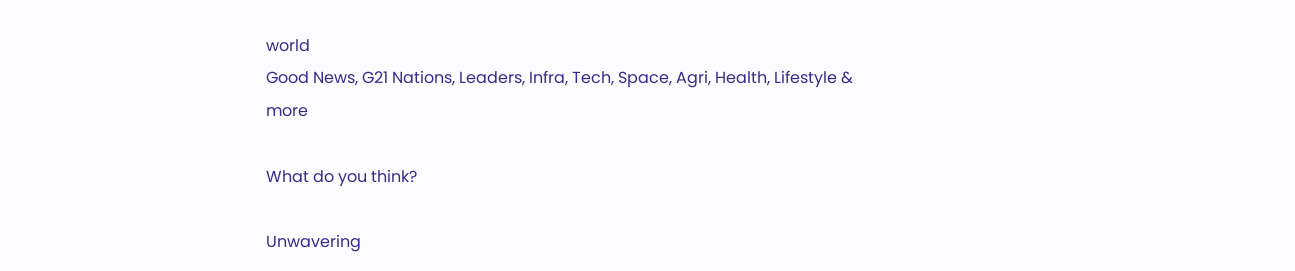world
Good News, G21 Nations, Leaders, Infra, Tech, Space, Agri, Health, Lifestyle & more

What do you think?

Unwavering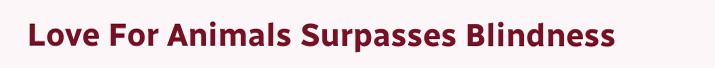Love For Animals Surpasses Blindness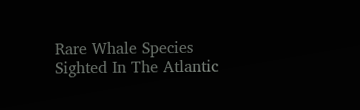Rare Whale Species Sighted In The Atlantic